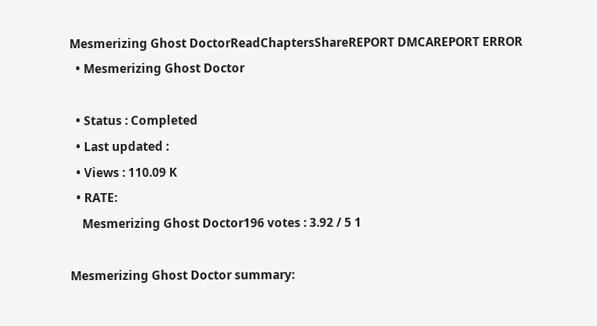Mesmerizing Ghost DoctorReadChaptersShareREPORT DMCAREPORT ERROR
  • Mesmerizing Ghost Doctor

  • Status : Completed
  • Last updated :
  • Views : 110.09 K
  • RATE:
    Mesmerizing Ghost Doctor196 votes : 3.92 / 5 1

Mesmerizing Ghost Doctor summary: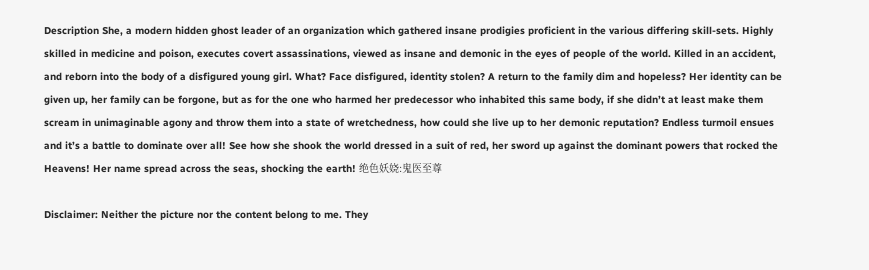Description She, a modern hidden ghost leader of an organization which gathered insane prodigies proficient in the various differing skill-sets. Highly skilled in medicine and poison, executes covert assassinations, viewed as insane and demonic in the eyes of people of the world. Killed in an accident, and reborn into the body of a disfigured young girl. What? Face disfigured, identity stolen? A return to the family dim and hopeless? Her identity can be given up, her family can be forgone, but as for the one who harmed her predecessor who inhabited this same body, if she didn’t at least make them scream in unimaginable agony and throw them into a state of wretchedness, how could she live up to her demonic reputation? Endless turmoil ensues and it’s a battle to dominate over all! See how she shook the world dressed in a suit of red, her sword up against the dominant powers that rocked the Heavens! Her name spread across the seas, shocking the earth! 绝色妖娆:鬼医至尊

Disclaimer: Neither the picture nor the content belong to me. They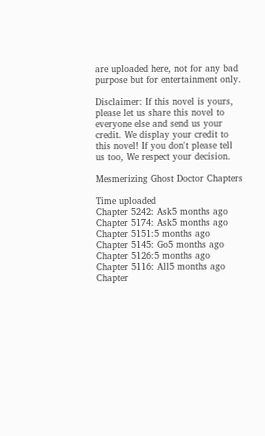are uploaded here, not for any bad purpose but for entertainment only.

Disclaimer: If this novel is yours, please let us share this novel to everyone else and send us your credit. We display your credit to this novel! If you don't please tell us too, We respect your decision.

Mesmerizing Ghost Doctor Chapters

Time uploaded
Chapter 5242: Ask5 months ago
Chapter 5174: Ask5 months ago
Chapter 5151:5 months ago
Chapter 5145: Go5 months ago
Chapter 5126:5 months ago
Chapter 5116: All5 months ago
Chapter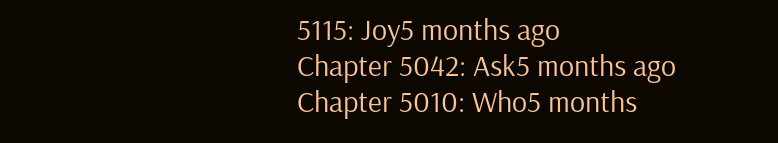5115: Joy5 months ago
Chapter 5042: Ask5 months ago
Chapter 5010: Who5 months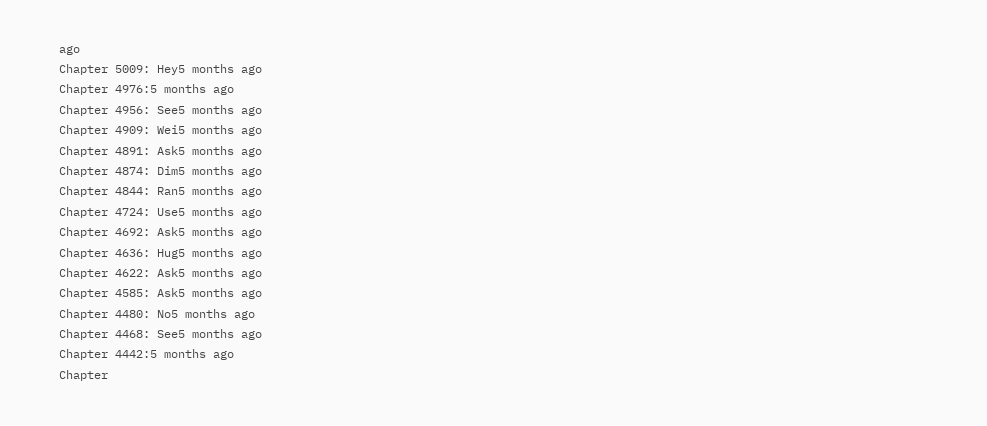ago
Chapter 5009: Hey5 months ago
Chapter 4976:5 months ago
Chapter 4956: See5 months ago
Chapter 4909: Wei5 months ago
Chapter 4891: Ask5 months ago
Chapter 4874: Dim5 months ago
Chapter 4844: Ran5 months ago
Chapter 4724: Use5 months ago
Chapter 4692: Ask5 months ago
Chapter 4636: Hug5 months ago
Chapter 4622: Ask5 months ago
Chapter 4585: Ask5 months ago
Chapter 4480: No5 months ago
Chapter 4468: See5 months ago
Chapter 4442:5 months ago
Chapter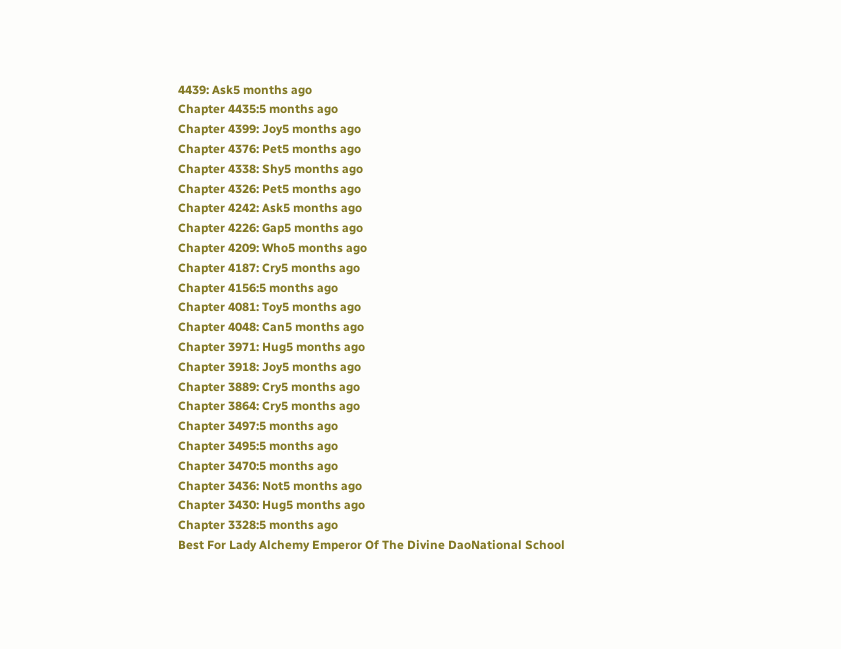4439: Ask5 months ago
Chapter 4435:5 months ago
Chapter 4399: Joy5 months ago
Chapter 4376: Pet5 months ago
Chapter 4338: Shy5 months ago
Chapter 4326: Pet5 months ago
Chapter 4242: Ask5 months ago
Chapter 4226: Gap5 months ago
Chapter 4209: Who5 months ago
Chapter 4187: Cry5 months ago
Chapter 4156:5 months ago
Chapter 4081: Toy5 months ago
Chapter 4048: Can5 months ago
Chapter 3971: Hug5 months ago
Chapter 3918: Joy5 months ago
Chapter 3889: Cry5 months ago
Chapter 3864: Cry5 months ago
Chapter 3497:5 months ago
Chapter 3495:5 months ago
Chapter 3470:5 months ago
Chapter 3436: Not5 months ago
Chapter 3430: Hug5 months ago
Chapter 3328:5 months ago
Best For Lady Alchemy Emperor Of The Divine DaoNational School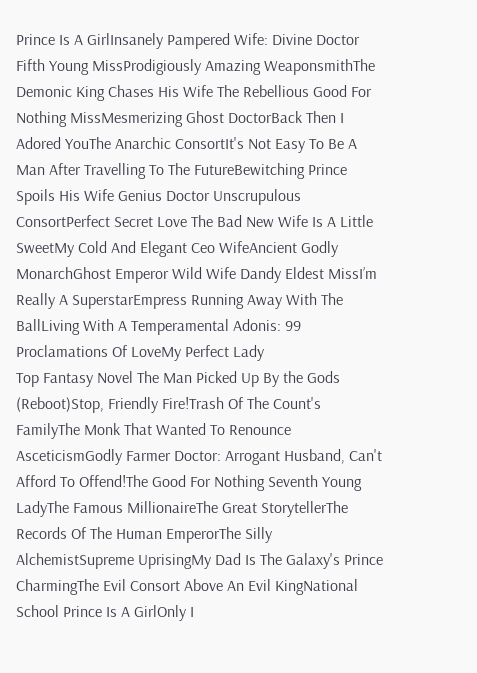Prince Is A GirlInsanely Pampered Wife: Divine Doctor Fifth Young MissProdigiously Amazing WeaponsmithThe Demonic King Chases His Wife The Rebellious Good For Nothing MissMesmerizing Ghost DoctorBack Then I Adored YouThe Anarchic ConsortIt's Not Easy To Be A Man After Travelling To The FutureBewitching Prince Spoils His Wife Genius Doctor Unscrupulous ConsortPerfect Secret Love The Bad New Wife Is A Little SweetMy Cold And Elegant Ceo WifeAncient Godly MonarchGhost Emperor Wild Wife Dandy Eldest MissI’m Really A SuperstarEmpress Running Away With The BallLiving With A Temperamental Adonis: 99 Proclamations Of LoveMy Perfect Lady
Top Fantasy Novel The Man Picked Up By the Gods (Reboot)Stop, Friendly Fire!Trash Of The Count's FamilyThe Monk That Wanted To Renounce AsceticismGodly Farmer Doctor: Arrogant Husband, Can't Afford To Offend!The Good For Nothing Seventh Young LadyThe Famous MillionaireThe Great StorytellerThe Records Of The Human EmperorThe Silly AlchemistSupreme UprisingMy Dad Is The Galaxy's Prince CharmingThe Evil Consort Above An Evil KingNational School Prince Is A GirlOnly I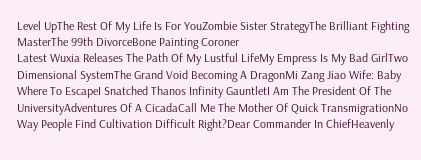Level UpThe Rest Of My Life Is For YouZombie Sister StrategyThe Brilliant Fighting MasterThe 99th DivorceBone Painting Coroner
Latest Wuxia Releases The Path Of My Lustful LifeMy Empress Is My Bad GirlTwo Dimensional SystemThe Grand Void Becoming A DragonMi Zang Jiao Wife: Baby Where To EscapeI Snatched Thanos Infinity GauntletI Am The President Of The UniversityAdventures Of A CicadaCall Me The Mother Of Quick TransmigrationNo Way People Find Cultivation Difficult Right?Dear Commander In ChiefHeavenly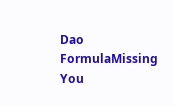Dao FormulaMissing You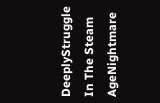DeeplyStruggle In The Steam AgeNightmare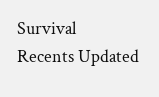Survival
Recents Updated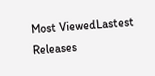Most ViewedLastest Releases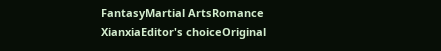FantasyMartial ArtsRomance
XianxiaEditor's choiceOriginal